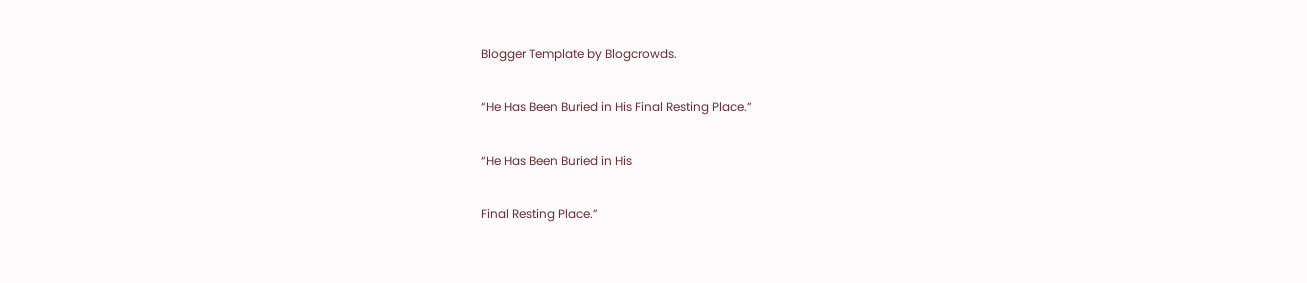Blogger Template by Blogcrowds.

“He Has Been Buried in His Final Resting Place.”

“He Has Been Buried in His

Final Resting Place.”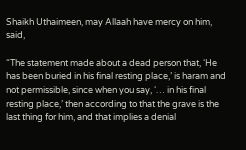Shaikh Uthaimeen, may Allaah have mercy on him, said,

“The statement made about a dead person that, ‘He has been buried in his final resting place,’ is haram and not permissible, since when you say, ‘… in his final resting place,’ then according to that the grave is the last thing for him, and that implies a denial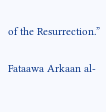of the Resurrection.”

Fataawa Arkaan al-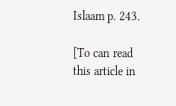Islaam p. 243.

[To can read this article in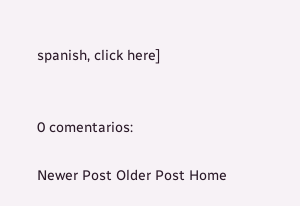spanish, click here]


0 comentarios:

Newer Post Older Post Home